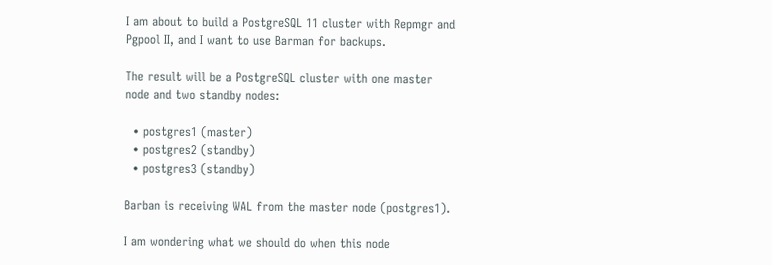I am about to build a PostgreSQL 11 cluster with Repmgr and Pgpool II, and I want to use Barman for backups.

The result will be a PostgreSQL cluster with one master node and two standby nodes:

  • postgres1 (master)
  • postgres2 (standby)
  • postgres3 (standby)

Barban is receiving WAL from the master node (postgres1).

I am wondering what we should do when this node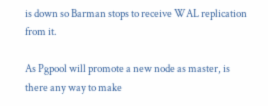is down so Barman stops to receive WAL replication from it.

As Pgpool will promote a new node as master, is there any way to make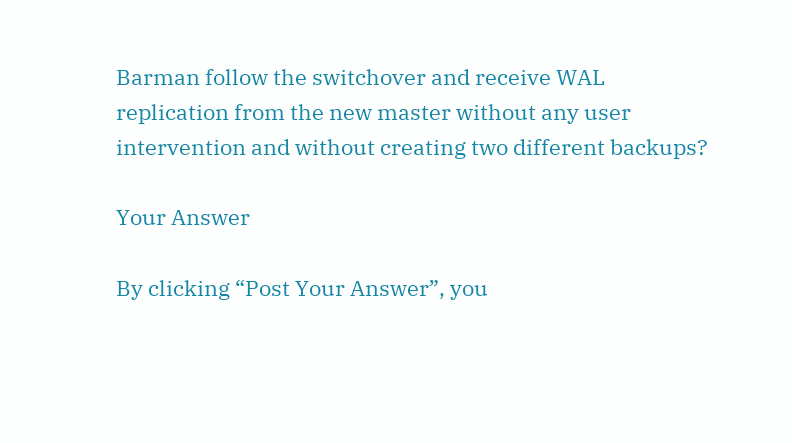Barman follow the switchover and receive WAL replication from the new master without any user intervention and without creating two different backups?

Your Answer

By clicking “Post Your Answer”, you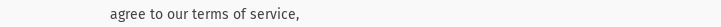agree to our terms of service,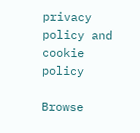privacy policy and cookie policy

Browse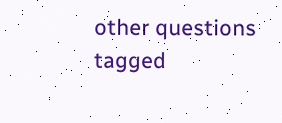other questions tagged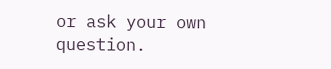or ask your own question.